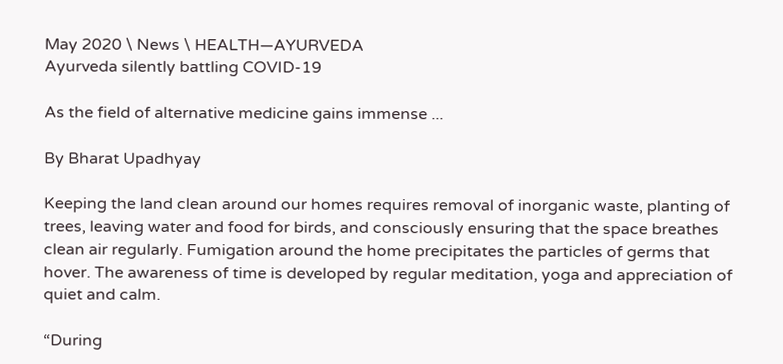May 2020 \ News \ HEALTH—AYURVEDA
Ayurveda silently battling COVID-19

As the field of alternative medicine gains immense ...

By Bharat Upadhyay

Keeping the land clean around our homes requires removal of inorganic waste, planting of trees, leaving water and food for birds, and consciously ensuring that the space breathes clean air regularly. Fumigation around the home precipitates the particles of germs that hover. The awareness of time is developed by regular meditation, yoga and appreciation of quiet and calm.

“During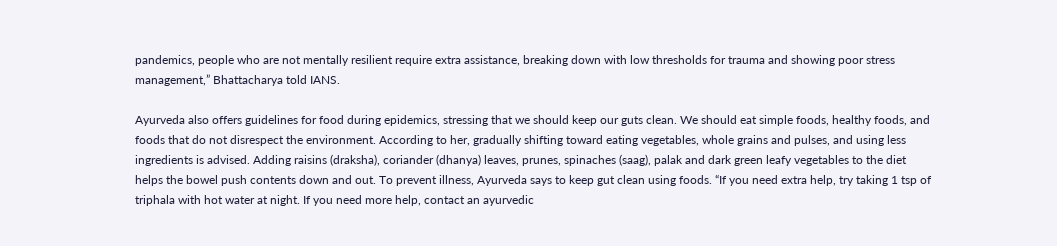pandemics, people who are not mentally resilient require extra assistance, breaking down with low thresholds for trauma and showing poor stress management,” Bhattacharya told IANS.

Ayurveda also offers guidelines for food during epidemics, stressing that we should keep our guts clean. We should eat simple foods, healthy foods, and foods that do not disrespect the environment. According to her, gradually shifting toward eating vegetables, whole grains and pulses, and using less ingredients is advised. Adding raisins (draksha), coriander (dhanya) leaves, prunes, spinaches (saag), palak and dark green leafy vegetables to the diet helps the bowel push contents down and out. To prevent illness, Ayurveda says to keep gut clean using foods. “If you need extra help, try taking 1 tsp of triphala with hot water at night. If you need more help, contact an ayurvedic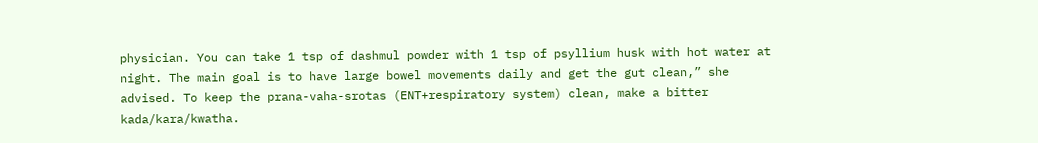physician. You can take 1 tsp of dashmul powder with 1 tsp of psyllium husk with hot water at night. The main goal is to have large bowel movements daily and get the gut clean,” she advised. To keep the prana-vaha-srotas (ENT+respiratory system) clean, make a bitter kada/kara/kwatha.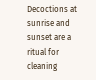Decoctions at sunrise and sunset are a ritual for cleaning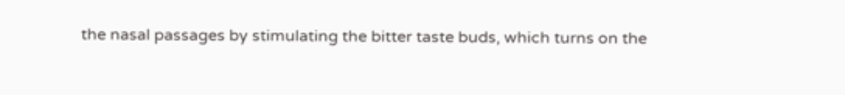the nasal passages by stimulating the bitter taste buds, which turns on the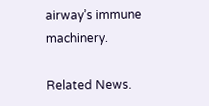airway’s immune machinery.

Related News.